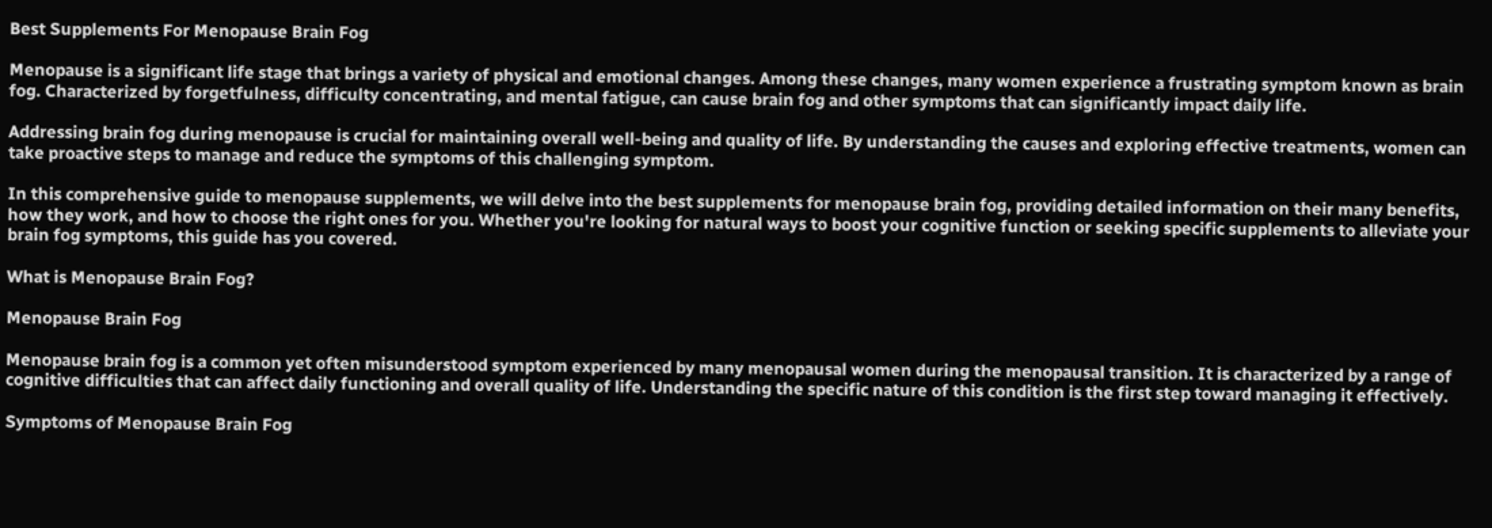Best Supplements For Menopause Brain Fog

Menopause is a significant life stage that brings a variety of physical and emotional changes. Among these changes, many women experience a frustrating symptom known as brain fog. Characterized by forgetfulness, difficulty concentrating, and mental fatigue, can cause brain fog and other symptoms that can significantly impact daily life.

Addressing brain fog during menopause is crucial for maintaining overall well-being and quality of life. By understanding the causes and exploring effective treatments, women can take proactive steps to manage and reduce the symptoms of this challenging symptom.

In this comprehensive guide to menopause supplements, we will delve into the best supplements for menopause brain fog, providing detailed information on their many benefits, how they work, and how to choose the right ones for you. Whether you're looking for natural ways to boost your cognitive function or seeking specific supplements to alleviate your brain fog symptoms, this guide has you covered.

What is Menopause Brain Fog?

Menopause Brain Fog

Menopause brain fog is a common yet often misunderstood symptom experienced by many menopausal women during the menopausal transition. It is characterized by a range of cognitive difficulties that can affect daily functioning and overall quality of life. Understanding the specific nature of this condition is the first step toward managing it effectively.

Symptoms of Menopause Brain Fog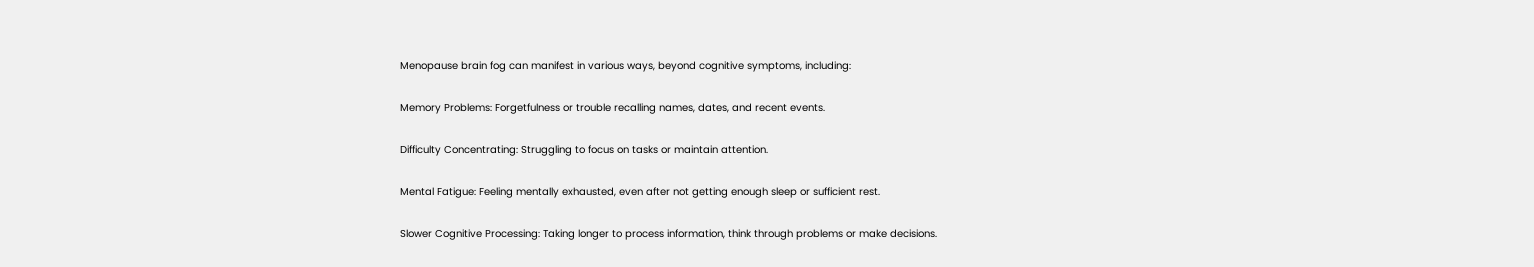Menopause brain fog can manifest in various ways, beyond cognitive symptoms, including:

Memory Problems: Forgetfulness or trouble recalling names, dates, and recent events.

Difficulty Concentrating: Struggling to focus on tasks or maintain attention.

Mental Fatigue: Feeling mentally exhausted, even after not getting enough sleep or sufficient rest.

Slower Cognitive Processing: Taking longer to process information, think through problems or make decisions.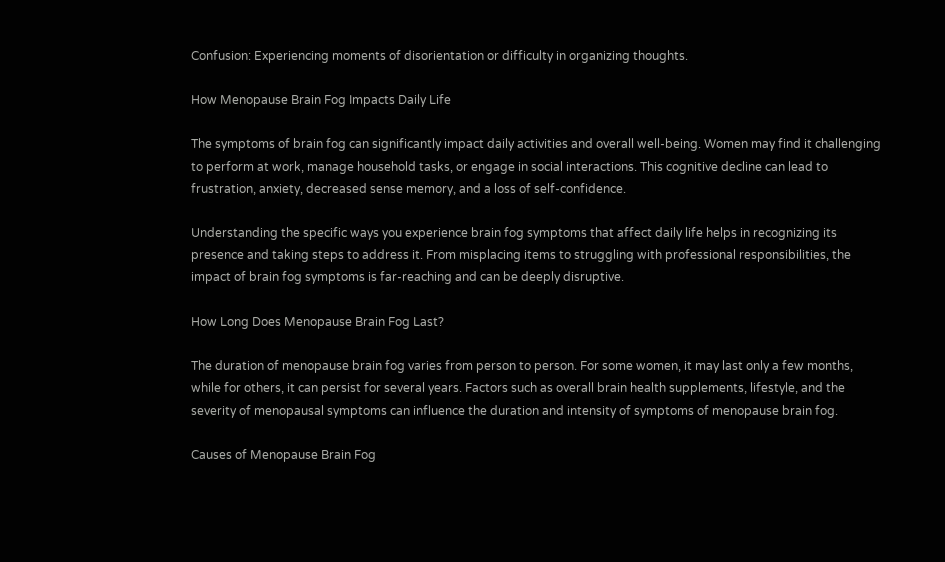Confusion: Experiencing moments of disorientation or difficulty in organizing thoughts.

How Menopause Brain Fog Impacts Daily Life

The symptoms of brain fog can significantly impact daily activities and overall well-being. Women may find it challenging to perform at work, manage household tasks, or engage in social interactions. This cognitive decline can lead to frustration, anxiety, decreased sense memory, and a loss of self-confidence.

Understanding the specific ways you experience brain fog symptoms that affect daily life helps in recognizing its presence and taking steps to address it. From misplacing items to struggling with professional responsibilities, the impact of brain fog symptoms is far-reaching and can be deeply disruptive.

How Long Does Menopause Brain Fog Last?

The duration of menopause brain fog varies from person to person. For some women, it may last only a few months, while for others, it can persist for several years. Factors such as overall brain health supplements, lifestyle, and the severity of menopausal symptoms can influence the duration and intensity of symptoms of menopause brain fog.

Causes of Menopause Brain Fog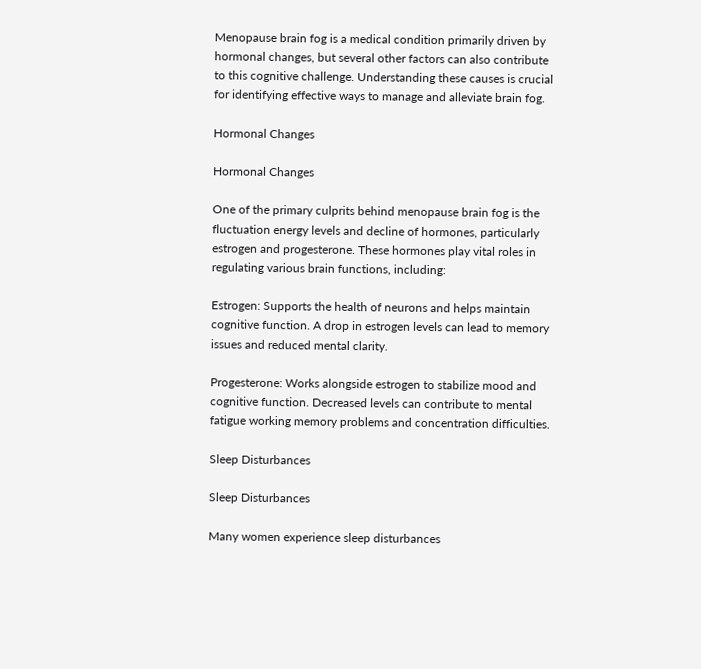Menopause brain fog is a medical condition primarily driven by hormonal changes, but several other factors can also contribute to this cognitive challenge. Understanding these causes is crucial for identifying effective ways to manage and alleviate brain fog.

Hormonal Changes

Hormonal Changes

One of the primary culprits behind menopause brain fog is the fluctuation energy levels and decline of hormones, particularly estrogen and progesterone. These hormones play vital roles in regulating various brain functions, including:

Estrogen: Supports the health of neurons and helps maintain cognitive function. A drop in estrogen levels can lead to memory issues and reduced mental clarity.

Progesterone: Works alongside estrogen to stabilize mood and cognitive function. Decreased levels can contribute to mental fatigue working memory problems and concentration difficulties.

Sleep Disturbances

Sleep Disturbances

Many women experience sleep disturbances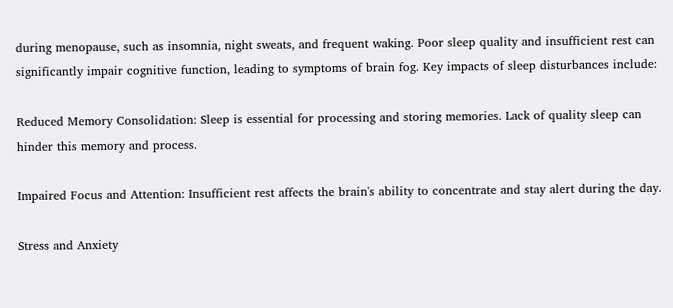during menopause, such as insomnia, night sweats, and frequent waking. Poor sleep quality and insufficient rest can significantly impair cognitive function, leading to symptoms of brain fog. Key impacts of sleep disturbances include:

Reduced Memory Consolidation: Sleep is essential for processing and storing memories. Lack of quality sleep can hinder this memory and process.

Impaired Focus and Attention: Insufficient rest affects the brain's ability to concentrate and stay alert during the day.

Stress and Anxiety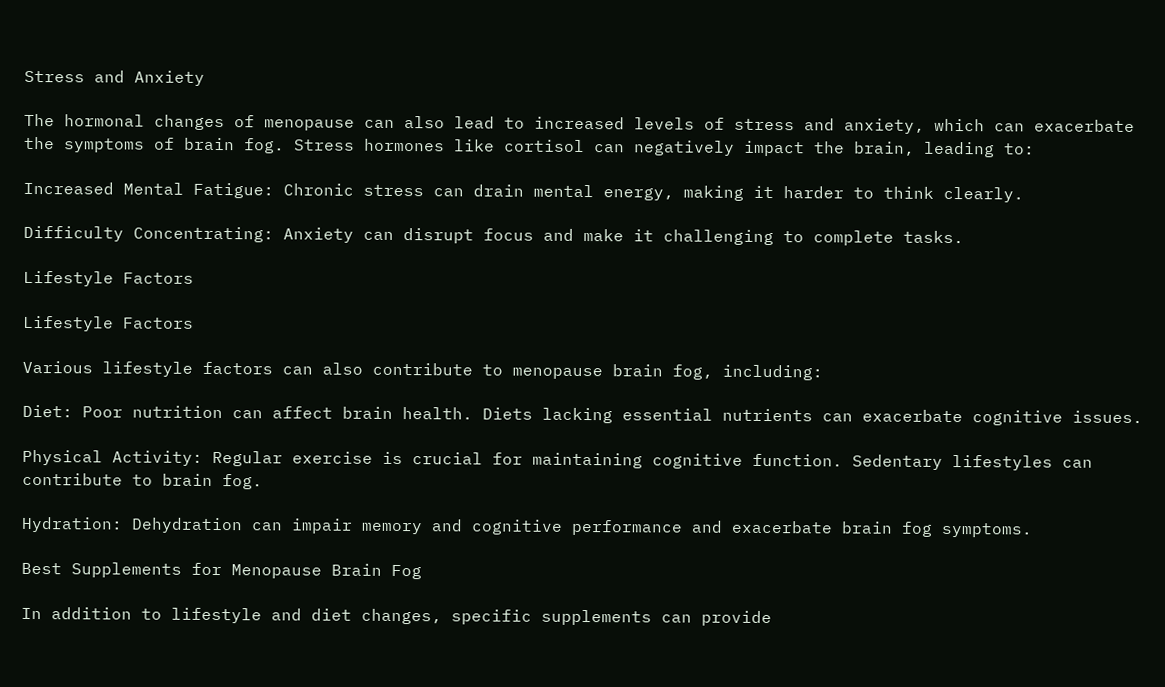Stress and Anxiety

The hormonal changes of menopause can also lead to increased levels of stress and anxiety, which can exacerbate the symptoms of brain fog. Stress hormones like cortisol can negatively impact the brain, leading to:

Increased Mental Fatigue: Chronic stress can drain mental energy, making it harder to think clearly.

Difficulty Concentrating: Anxiety can disrupt focus and make it challenging to complete tasks.

Lifestyle Factors

Lifestyle Factors

Various lifestyle factors can also contribute to menopause brain fog, including:

Diet: Poor nutrition can affect brain health. Diets lacking essential nutrients can exacerbate cognitive issues.

Physical Activity: Regular exercise is crucial for maintaining cognitive function. Sedentary lifestyles can contribute to brain fog.

Hydration: Dehydration can impair memory and cognitive performance and exacerbate brain fog symptoms.

Best Supplements for Menopause Brain Fog

In addition to lifestyle and diet changes, specific supplements can provide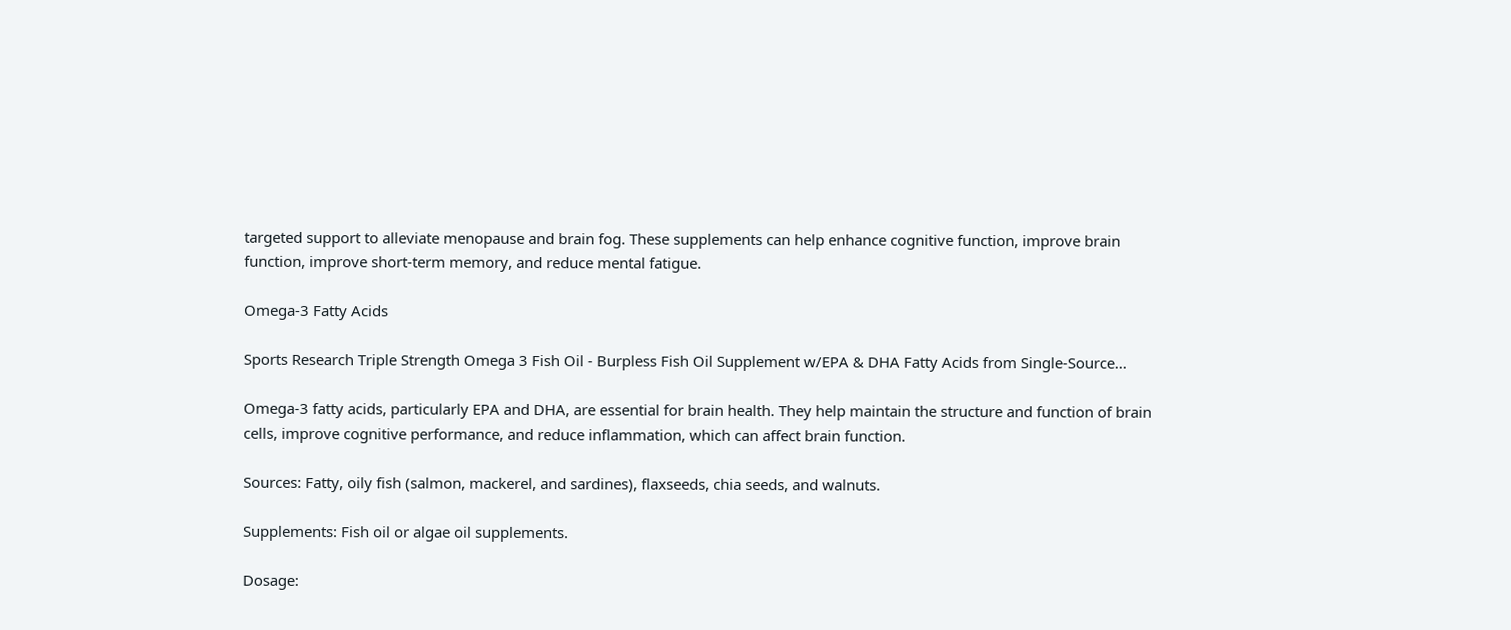targeted support to alleviate menopause and brain fog. These supplements can help enhance cognitive function, improve brain function, improve short-term memory, and reduce mental fatigue.

Omega-3 Fatty Acids

Sports Research Triple Strength Omega 3 Fish Oil - Burpless Fish Oil Supplement w/EPA & DHA Fatty Acids from Single-Source...

Omega-3 fatty acids, particularly EPA and DHA, are essential for brain health. They help maintain the structure and function of brain cells, improve cognitive performance, and reduce inflammation, which can affect brain function.

Sources: Fatty, oily fish (salmon, mackerel, and sardines), flaxseeds, chia seeds, and walnuts.

Supplements: Fish oil or algae oil supplements.

Dosage: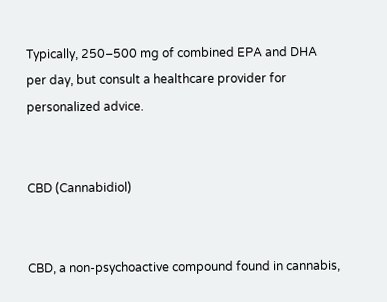Typically, 250–500 mg of combined EPA and DHA per day, but consult a healthcare provider for personalized advice.


CBD (Cannabidiol)


CBD, a non-psychoactive compound found in cannabis,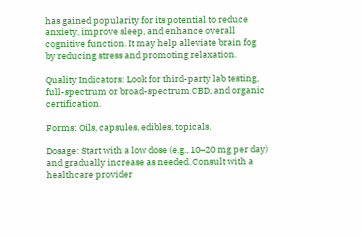has gained popularity for its potential to reduce anxiety, improve sleep, and enhance overall cognitive function. It may help alleviate brain fog by reducing stress and promoting relaxation.

Quality Indicators: Look for third-party lab testing, full-spectrum or broad-spectrum CBD, and organic certification.

Forms: Oils, capsules, edibles, topicals.

Dosage: Start with a low dose (e.g., 10–20 mg per day) and gradually increase as needed. Consult with a healthcare provider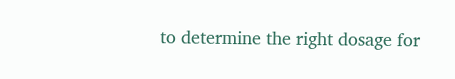to determine the right dosage for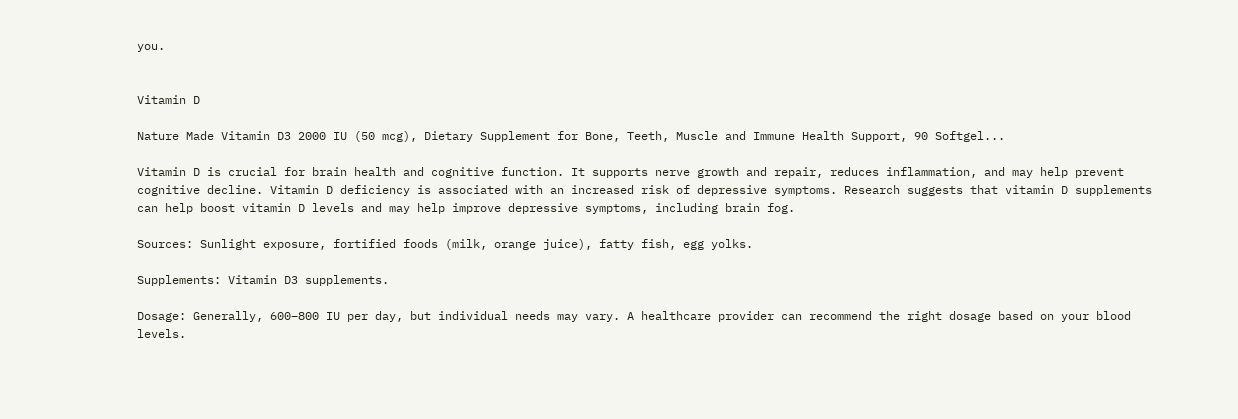you.


Vitamin D

Nature Made Vitamin D3 2000 IU (50 mcg), Dietary Supplement for Bone, Teeth, Muscle and Immune Health Support, 90 Softgel...

Vitamin D is crucial for brain health and cognitive function. It supports nerve growth and repair, reduces inflammation, and may help prevent cognitive decline. Vitamin D deficiency is associated with an increased risk of depressive symptoms. Research suggests that vitamin D supplements can help boost vitamin D levels and may help improve depressive symptoms, including brain fog.

Sources: Sunlight exposure, fortified foods (milk, orange juice), fatty fish, egg yolks.

Supplements: Vitamin D3 supplements.

Dosage: Generally, 600–800 IU per day, but individual needs may vary. A healthcare provider can recommend the right dosage based on your blood levels.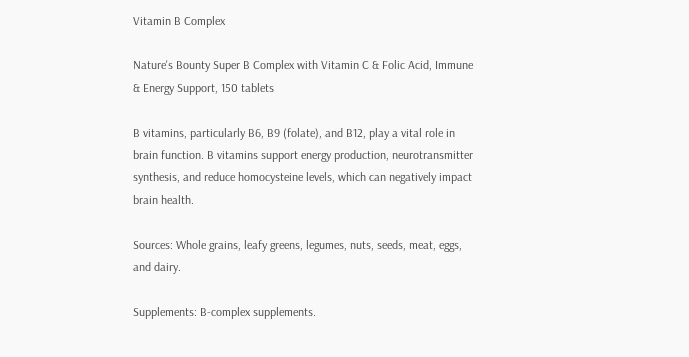Vitamin B Complex

Nature's Bounty Super B Complex with Vitamin C & Folic Acid, Immune & Energy Support, 150 tablets

B vitamins, particularly B6, B9 (folate), and B12, play a vital role in brain function. B vitamins support energy production, neurotransmitter synthesis, and reduce homocysteine levels, which can negatively impact brain health.

Sources: Whole grains, leafy greens, legumes, nuts, seeds, meat, eggs, and dairy.

Supplements: B-complex supplements.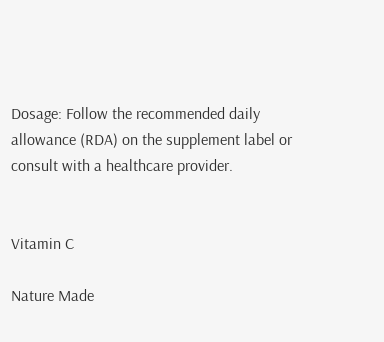Dosage: Follow the recommended daily allowance (RDA) on the supplement label or consult with a healthcare provider.


Vitamin C

Nature Made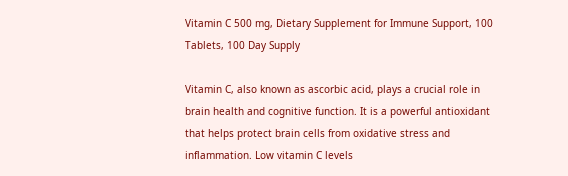Vitamin C 500 mg, Dietary Supplement for Immune Support, 100 Tablets, 100 Day Supply

Vitamin C, also known as ascorbic acid, plays a crucial role in brain health and cognitive function. It is a powerful antioxidant that helps protect brain cells from oxidative stress and inflammation. Low vitamin C levels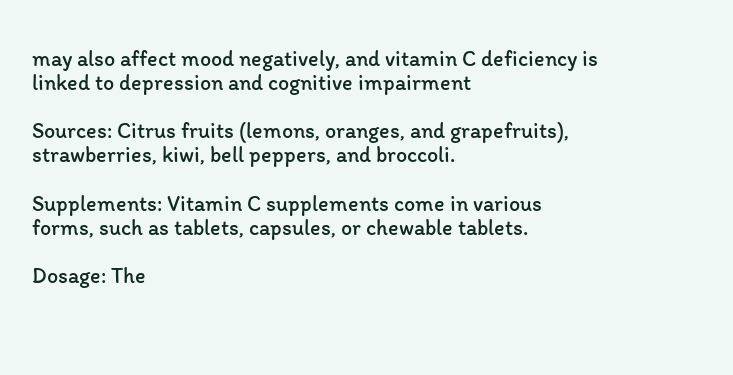may also affect mood negatively, and vitamin C deficiency is linked to depression and cognitive impairment

Sources: Citrus fruits (lemons, oranges, and grapefruits), strawberries, kiwi, bell peppers, and broccoli.

Supplements: Vitamin C supplements come in various forms, such as tablets, capsules, or chewable tablets.

Dosage: The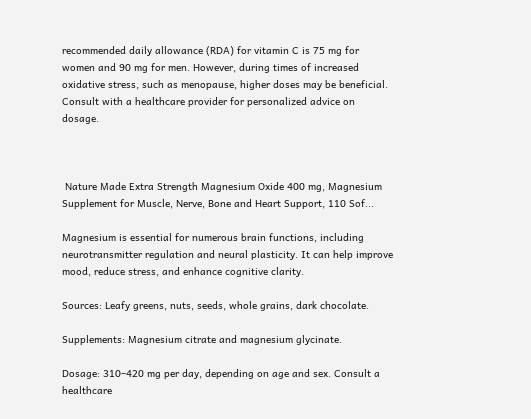recommended daily allowance (RDA) for vitamin C is 75 mg for women and 90 mg for men. However, during times of increased oxidative stress, such as menopause, higher doses may be beneficial. Consult with a healthcare provider for personalized advice on dosage.



 Nature Made Extra Strength Magnesium Oxide 400 mg, Magnesium Supplement for Muscle, Nerve, Bone and Heart Support, 110 Sof...

Magnesium is essential for numerous brain functions, including neurotransmitter regulation and neural plasticity. It can help improve mood, reduce stress, and enhance cognitive clarity.

Sources: Leafy greens, nuts, seeds, whole grains, dark chocolate.

Supplements: Magnesium citrate and magnesium glycinate.

Dosage: 310–420 mg per day, depending on age and sex. Consult a healthcare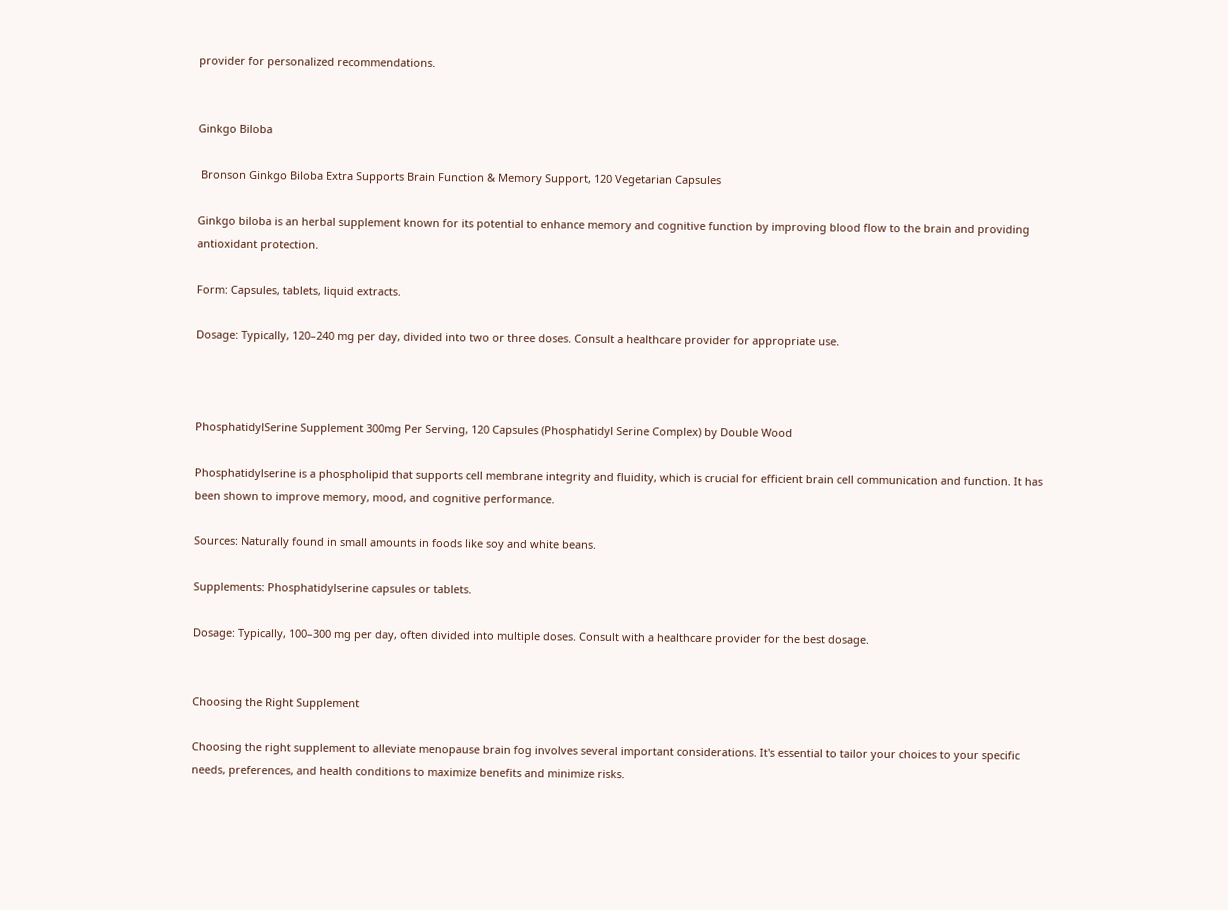provider for personalized recommendations.


Ginkgo Biloba

 Bronson Ginkgo Biloba Extra Supports Brain Function & Memory Support, 120 Vegetarian Capsules

Ginkgo biloba is an herbal supplement known for its potential to enhance memory and cognitive function by improving blood flow to the brain and providing antioxidant protection.

Form: Capsules, tablets, liquid extracts.

Dosage: Typically, 120–240 mg per day, divided into two or three doses. Consult a healthcare provider for appropriate use.



PhosphatidylSerine Supplement 300mg Per Serving, 120 Capsules (Phosphatidyl Serine Complex) by Double Wood

Phosphatidylserine is a phospholipid that supports cell membrane integrity and fluidity, which is crucial for efficient brain cell communication and function. It has been shown to improve memory, mood, and cognitive performance.

Sources: Naturally found in small amounts in foods like soy and white beans.

Supplements: Phosphatidylserine capsules or tablets.

Dosage: Typically, 100–300 mg per day, often divided into multiple doses. Consult with a healthcare provider for the best dosage.


Choosing the Right Supplement

Choosing the right supplement to alleviate menopause brain fog involves several important considerations. It's essential to tailor your choices to your specific needs, preferences, and health conditions to maximize benefits and minimize risks.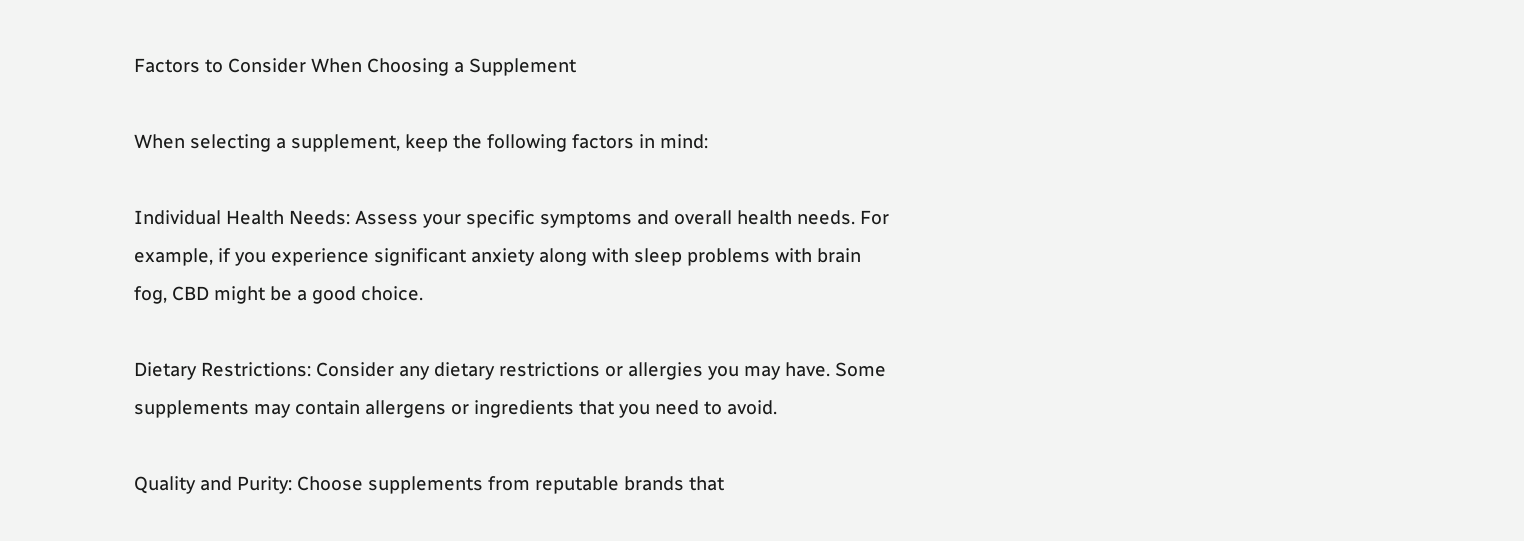Factors to Consider When Choosing a Supplement

When selecting a supplement, keep the following factors in mind:

Individual Health Needs: Assess your specific symptoms and overall health needs. For example, if you experience significant anxiety along with sleep problems with brain fog, CBD might be a good choice.

Dietary Restrictions: Consider any dietary restrictions or allergies you may have. Some supplements may contain allergens or ingredients that you need to avoid.

Quality and Purity: Choose supplements from reputable brands that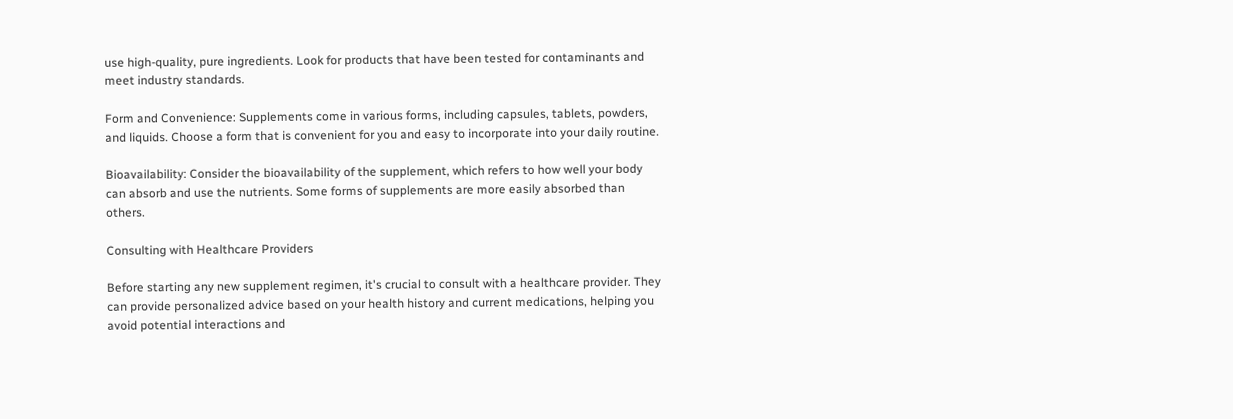use high-quality, pure ingredients. Look for products that have been tested for contaminants and meet industry standards.

Form and Convenience: Supplements come in various forms, including capsules, tablets, powders, and liquids. Choose a form that is convenient for you and easy to incorporate into your daily routine.

Bioavailability: Consider the bioavailability of the supplement, which refers to how well your body can absorb and use the nutrients. Some forms of supplements are more easily absorbed than others.

Consulting with Healthcare Providers

Before starting any new supplement regimen, it's crucial to consult with a healthcare provider. They can provide personalized advice based on your health history and current medications, helping you avoid potential interactions and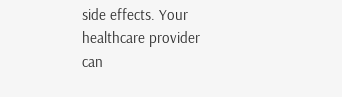side effects. Your healthcare provider can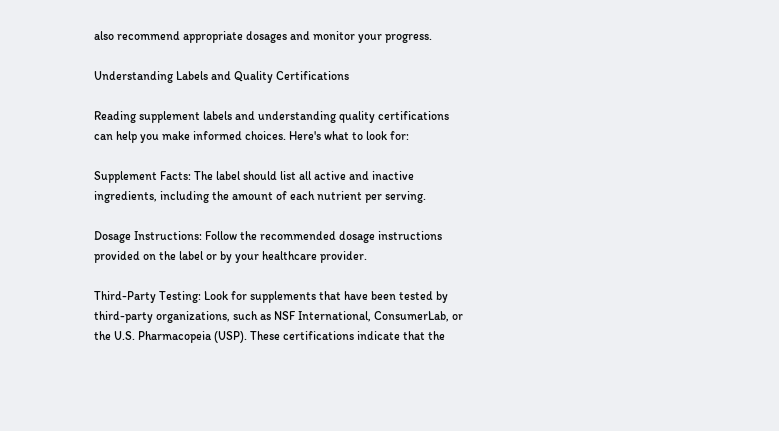also recommend appropriate dosages and monitor your progress.

Understanding Labels and Quality Certifications

Reading supplement labels and understanding quality certifications can help you make informed choices. Here's what to look for:

Supplement Facts: The label should list all active and inactive ingredients, including the amount of each nutrient per serving.

Dosage Instructions: Follow the recommended dosage instructions provided on the label or by your healthcare provider.

Third-Party Testing: Look for supplements that have been tested by third-party organizations, such as NSF International, ConsumerLab, or the U.S. Pharmacopeia (USP). These certifications indicate that the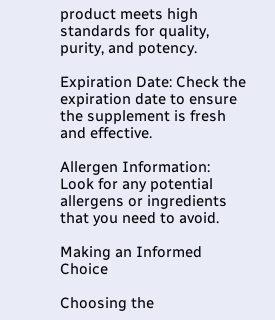product meets high standards for quality, purity, and potency.

Expiration Date: Check the expiration date to ensure the supplement is fresh and effective.

Allergen Information: Look for any potential allergens or ingredients that you need to avoid.

Making an Informed Choice

Choosing the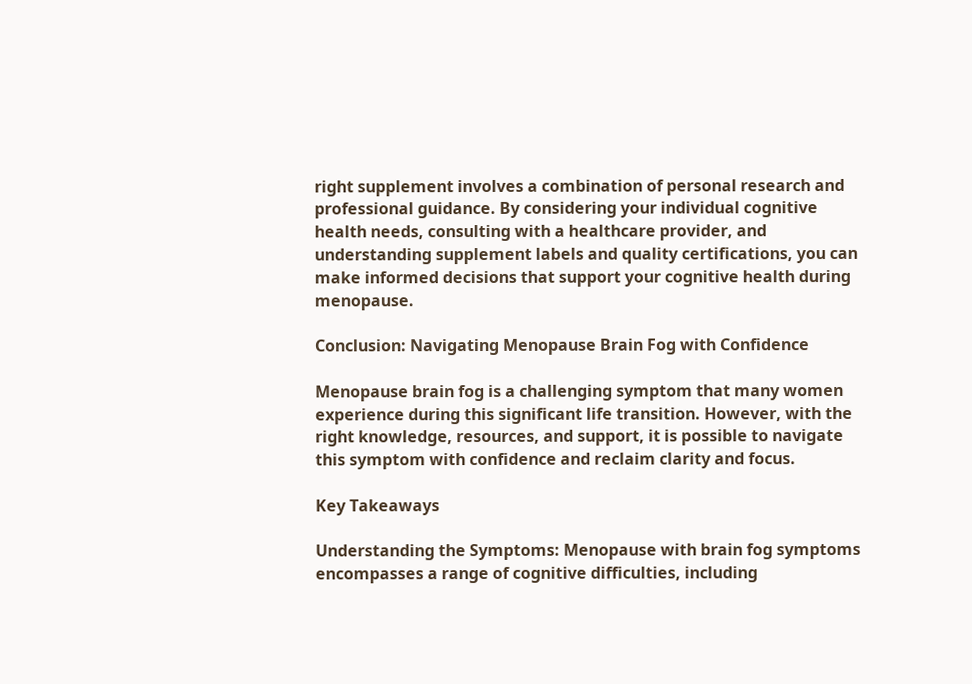right supplement involves a combination of personal research and professional guidance. By considering your individual cognitive health needs, consulting with a healthcare provider, and understanding supplement labels and quality certifications, you can make informed decisions that support your cognitive health during menopause.

Conclusion: Navigating Menopause Brain Fog with Confidence

Menopause brain fog is a challenging symptom that many women experience during this significant life transition. However, with the right knowledge, resources, and support, it is possible to navigate this symptom with confidence and reclaim clarity and focus.

Key Takeaways

Understanding the Symptoms: Menopause with brain fog symptoms encompasses a range of cognitive difficulties, including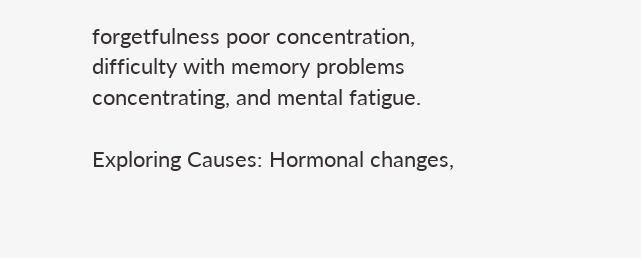forgetfulness poor concentration, difficulty with memory problems concentrating, and mental fatigue.

Exploring Causes: Hormonal changes,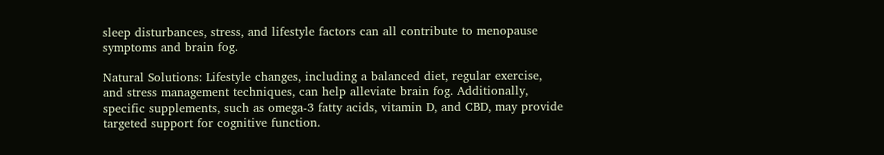sleep disturbances, stress, and lifestyle factors can all contribute to menopause symptoms and brain fog.

Natural Solutions: Lifestyle changes, including a balanced diet, regular exercise, and stress management techniques, can help alleviate brain fog. Additionally, specific supplements, such as omega-3 fatty acids, vitamin D, and CBD, may provide targeted support for cognitive function.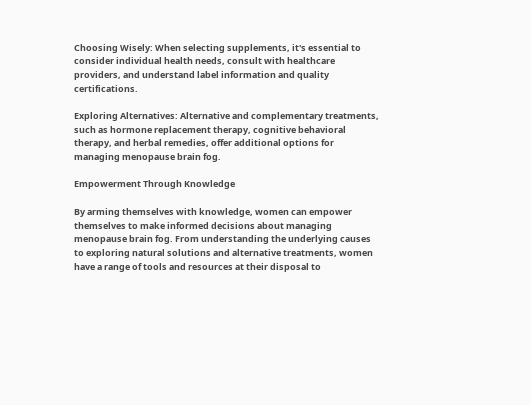Choosing Wisely: When selecting supplements, it's essential to consider individual health needs, consult with healthcare providers, and understand label information and quality certifications.

Exploring Alternatives: Alternative and complementary treatments, such as hormone replacement therapy, cognitive behavioral therapy, and herbal remedies, offer additional options for managing menopause brain fog.

Empowerment Through Knowledge

By arming themselves with knowledge, women can empower themselves to make informed decisions about managing menopause brain fog. From understanding the underlying causes to exploring natural solutions and alternative treatments, women have a range of tools and resources at their disposal to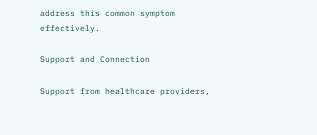address this common symptom effectively.

Support and Connection

Support from healthcare providers,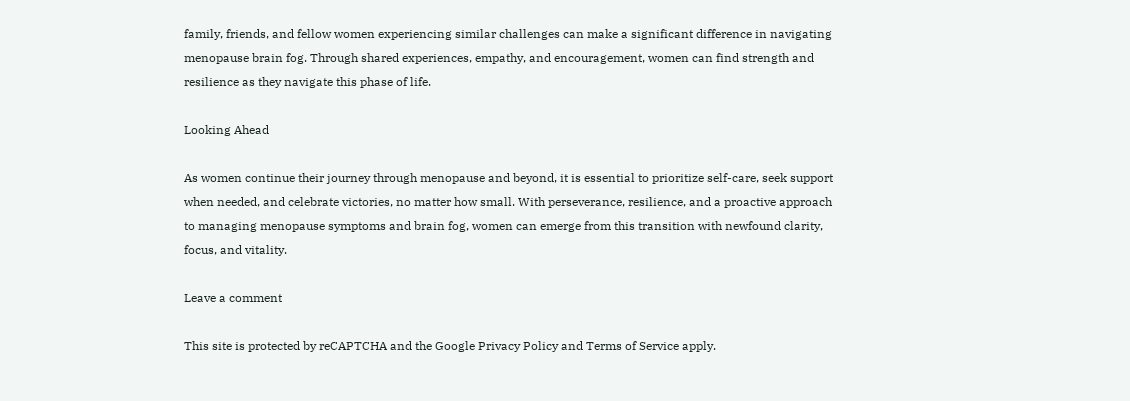family, friends, and fellow women experiencing similar challenges can make a significant difference in navigating menopause brain fog. Through shared experiences, empathy, and encouragement, women can find strength and resilience as they navigate this phase of life.

Looking Ahead

As women continue their journey through menopause and beyond, it is essential to prioritize self-care, seek support when needed, and celebrate victories, no matter how small. With perseverance, resilience, and a proactive approach to managing menopause symptoms and brain fog, women can emerge from this transition with newfound clarity, focus, and vitality.

Leave a comment

This site is protected by reCAPTCHA and the Google Privacy Policy and Terms of Service apply.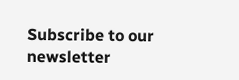Subscribe to our newsletter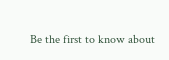Be the first to know about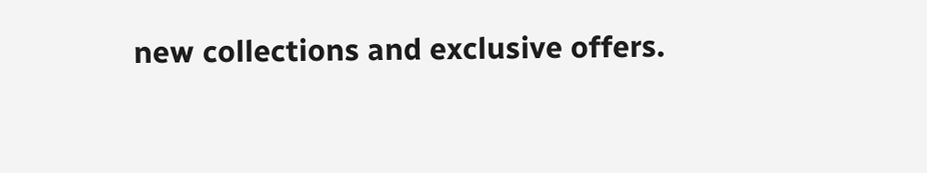new collections and exclusive offers.